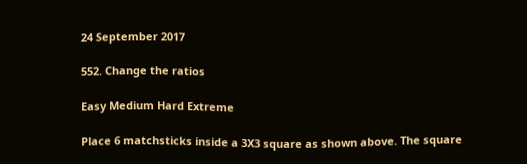24 September 2017

552. Change the ratios

Easy Medium Hard Extreme

Place 6 matchsticks inside a 3X3 square as shown above. The square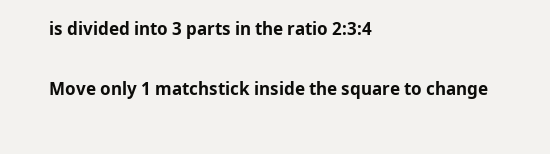is divided into 3 parts in the ratio 2:3:4

Move only 1 matchstick inside the square to change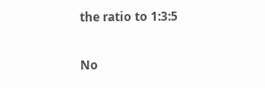the ratio to 1:3:5

No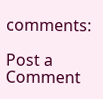comments:

Post a Comment